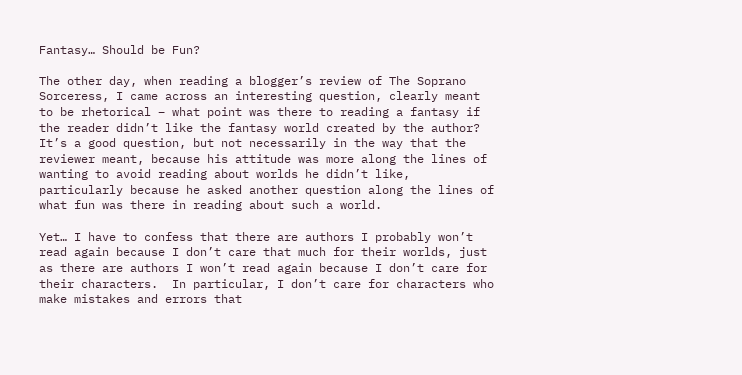Fantasy… Should be Fun?

The other day, when reading a blogger’s review of The Soprano Sorceress, I came across an interesting question, clearly meant to be rhetorical – what point was there to reading a fantasy if the reader didn’t like the fantasy world created by the author?  It’s a good question, but not necessarily in the way that the reviewer meant, because his attitude was more along the lines of wanting to avoid reading about worlds he didn’t like, particularly because he asked another question along the lines of what fun was there in reading about such a world.

Yet… I have to confess that there are authors I probably won’t read again because I don’t care that much for their worlds, just as there are authors I won’t read again because I don’t care for their characters.  In particular, I don’t care for characters who make mistakes and errors that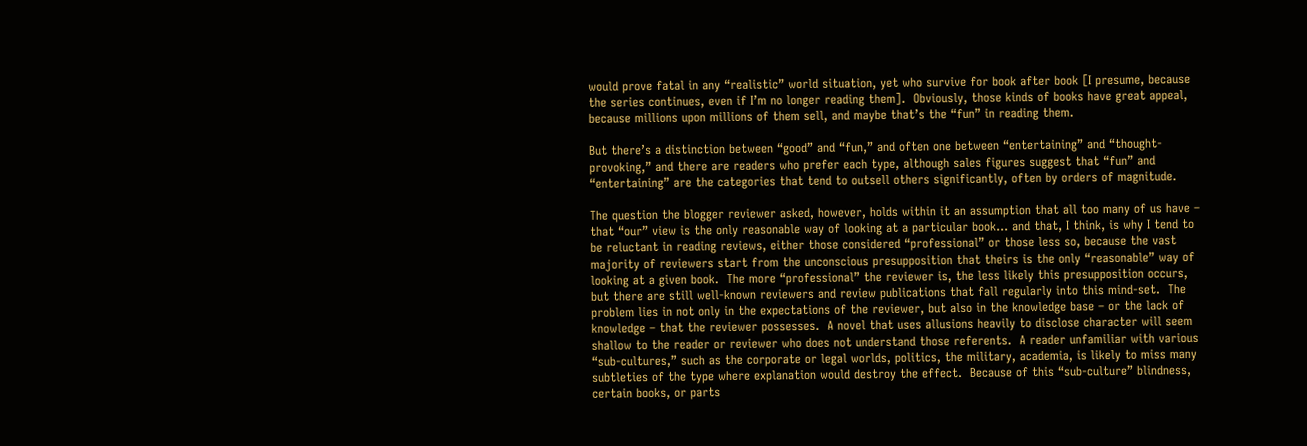would prove fatal in any “realistic” world situation, yet who survive for book after book [I presume, because the series continues, even if I’m no longer reading them].  Obviously, those kinds of books have great appeal, because millions upon millions of them sell, and maybe that’s the “fun” in reading them.

But there’s a distinction between “good” and “fun,” and often one between “entertaining” and “thought-provoking,” and there are readers who prefer each type, although sales figures suggest that “fun” and “entertaining” are the categories that tend to outsell others significantly, often by orders of magnitude.

The question the blogger reviewer asked, however, holds within it an assumption that all too many of us have – that “our” view is the only reasonable way of looking at a particular book… and that, I think, is why I tend to be reluctant in reading reviews, either those considered “professional” or those less so, because the vast majority of reviewers start from the unconscious presupposition that theirs is the only “reasonable” way of looking at a given book.  The more “professional” the reviewer is, the less likely this presupposition occurs, but there are still well-known reviewers and review publications that fall regularly into this mind-set.  The problem lies in not only in the expectations of the reviewer, but also in the knowledge base – or the lack of knowledge – that the reviewer possesses.  A novel that uses allusions heavily to disclose character will seem shallow to the reader or reviewer who does not understand those referents.  A reader unfamiliar with various “sub-cultures,” such as the corporate or legal worlds, politics, the military, academia, is likely to miss many subtleties of the type where explanation would destroy the effect.  Because of this “sub-culture” blindness, certain books, or parts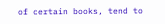of certain books, tend to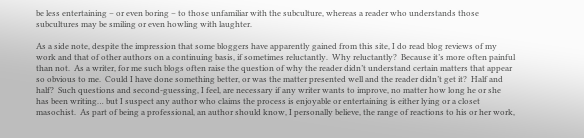be less entertaining – or even boring – to those unfamiliar with the subculture, whereas a reader who understands those subcultures may be smiling or even howling with laughter.

As a side note, despite the impression that some bloggers have apparently gained from this site, I do read blog reviews of my work and that of other authors on a continuing basis, if sometimes reluctantly.  Why reluctantly?  Because it’s more often painful than not.  As a writer, for me such blogs often raise the question of why the reader didn’t understand certain matters that appear so obvious to me.  Could I have done something better, or was the matter presented well and the reader didn’t get it?  Half and half?  Such questions and second-guessing, I feel, are necessary if any writer wants to improve, no matter how long he or she has been writing… but I suspect any author who claims the process is enjoyable or entertaining is either lying or a closet masochist.  As part of being a professional, an author should know, I personally believe, the range of reactions to his or her work,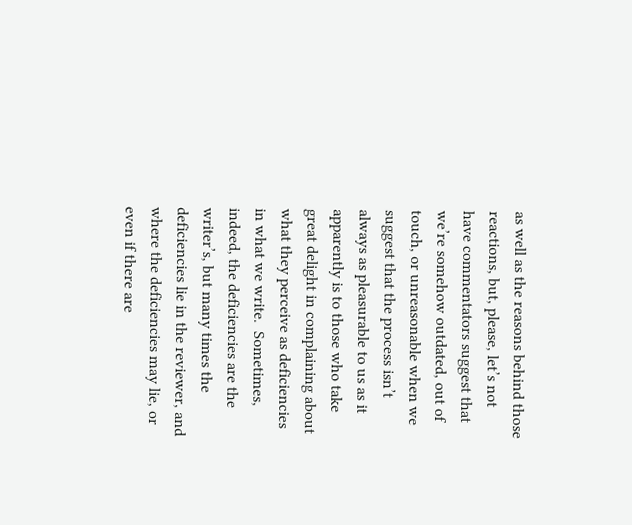as well as the reasons behind those reactions, but, please, let’s not have commentators suggest that we’re somehow outdated, out of touch, or unreasonable when we suggest that the process isn’t always as pleasurable to us as it apparently is to those who take great delight in complaining about what they perceive as deficiencies in what we write.  Sometimes, indeed, the deficiencies are the writer’s, but many times the deficiencies lie in the reviewer, and where the deficiencies may lie, or even if there are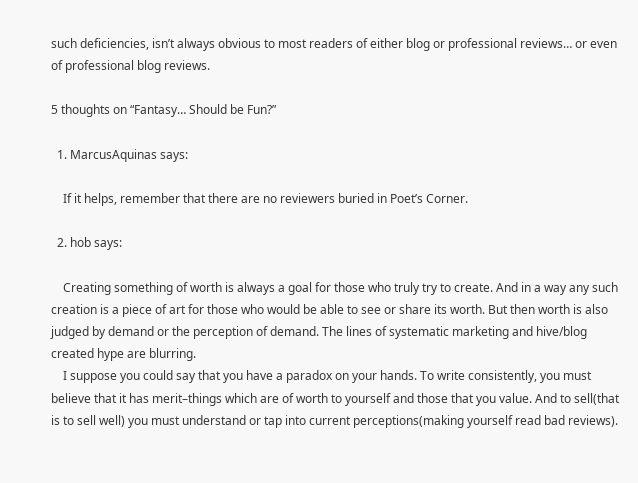such deficiencies, isn’t always obvious to most readers of either blog or professional reviews… or even of professional blog reviews.

5 thoughts on “Fantasy… Should be Fun?”

  1. MarcusAquinas says:

    If it helps, remember that there are no reviewers buried in Poet’s Corner.

  2. hob says:

    Creating something of worth is always a goal for those who truly try to create. And in a way any such creation is a piece of art for those who would be able to see or share its worth. But then worth is also judged by demand or the perception of demand. The lines of systematic marketing and hive/blog created hype are blurring.
    I suppose you could say that you have a paradox on your hands. To write consistently, you must believe that it has merit–things which are of worth to yourself and those that you value. And to sell(that is to sell well) you must understand or tap into current perceptions(making yourself read bad reviews).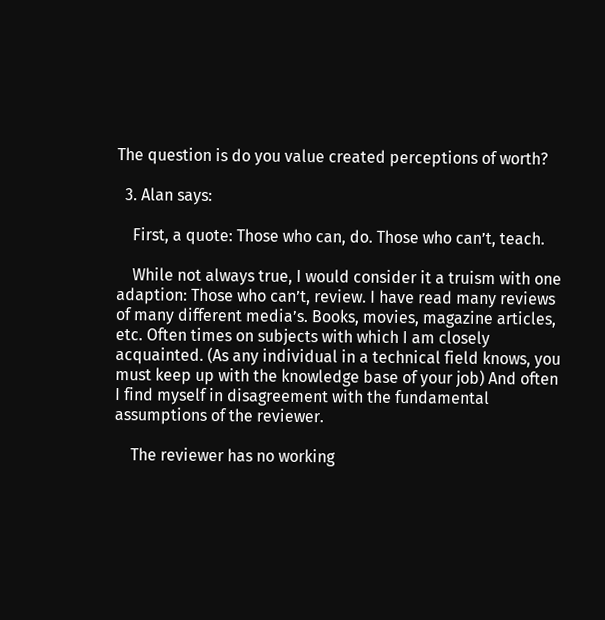The question is do you value created perceptions of worth?

  3. Alan says:

    First, a quote: Those who can, do. Those who can’t, teach.

    While not always true, I would consider it a truism with one adaption: Those who can’t, review. I have read many reviews of many different media’s. Books, movies, magazine articles, etc. Often times on subjects with which I am closely acquainted. (As any individual in a technical field knows, you must keep up with the knowledge base of your job) And often I find myself in disagreement with the fundamental assumptions of the reviewer.

    The reviewer has no working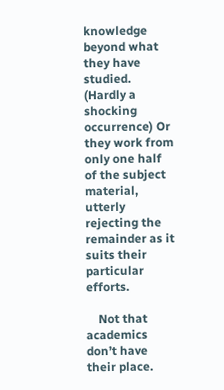knowledge beyond what they have studied. (Hardly a shocking occurrence) Or they work from only one half of the subject material, utterly rejecting the remainder as it suits their particular efforts.

    Not that academics don’t have their place.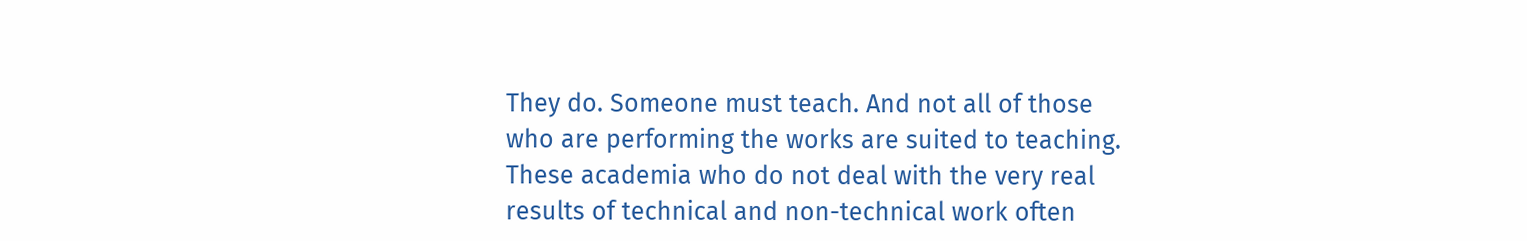They do. Someone must teach. And not all of those who are performing the works are suited to teaching. These academia who do not deal with the very real results of technical and non-technical work often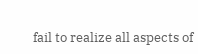fail to realize all aspects of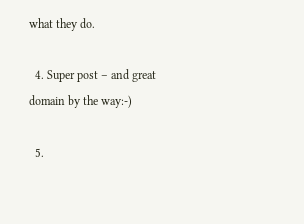what they do.

  4. Super post – and great domain by the way:-)

  5.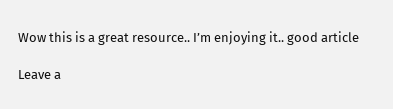Wow this is a great resource.. I’m enjoying it.. good article

Leave a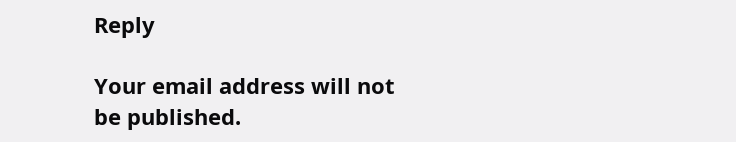Reply

Your email address will not be published.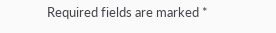Required fields are marked *